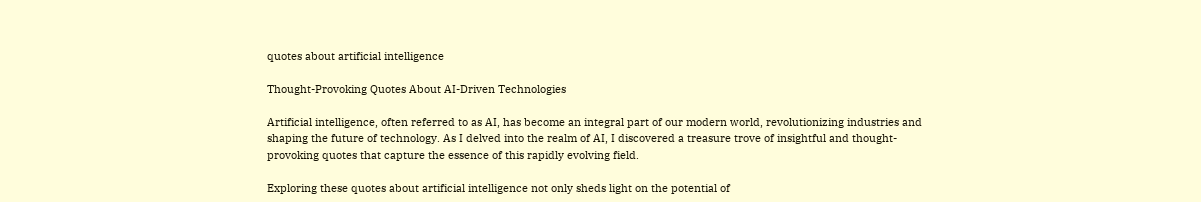quotes about artificial intelligence

Thought-Provoking Quotes About AI-Driven Technologies

Artificial intelligence, often referred to as AI, has become an integral part of our modern world, revolutionizing industries and shaping the future of technology. As I delved into the realm of AI, I discovered a treasure trove of insightful and thought-provoking quotes that capture the essence of this rapidly evolving field.

Exploring these quotes about artificial intelligence not only sheds light on the potential of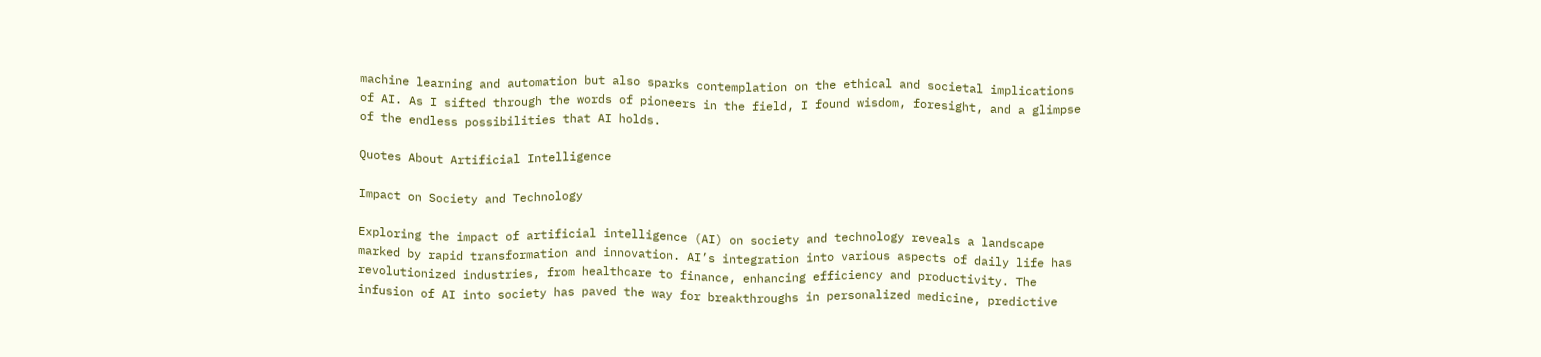machine learning and automation but also sparks contemplation on the ethical and societal implications of AI. As I sifted through the words of pioneers in the field, I found wisdom, foresight, and a glimpse of the endless possibilities that AI holds.

Quotes About Artificial Intelligence

Impact on Society and Technology

Exploring the impact of artificial intelligence (AI) on society and technology reveals a landscape marked by rapid transformation and innovation. AI’s integration into various aspects of daily life has revolutionized industries, from healthcare to finance, enhancing efficiency and productivity. The infusion of AI into society has paved the way for breakthroughs in personalized medicine, predictive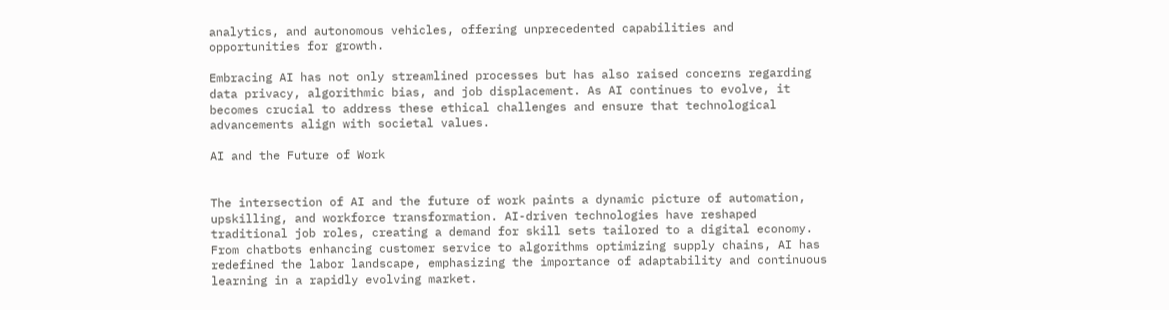analytics, and autonomous vehicles, offering unprecedented capabilities and opportunities for growth.

Embracing AI has not only streamlined processes but has also raised concerns regarding data privacy, algorithmic bias, and job displacement. As AI continues to evolve, it becomes crucial to address these ethical challenges and ensure that technological advancements align with societal values.

AI and the Future of Work


The intersection of AI and the future of work paints a dynamic picture of automation, upskilling, and workforce transformation. AI-driven technologies have reshaped traditional job roles, creating a demand for skill sets tailored to a digital economy. From chatbots enhancing customer service to algorithms optimizing supply chains, AI has redefined the labor landscape, emphasizing the importance of adaptability and continuous learning in a rapidly evolving market.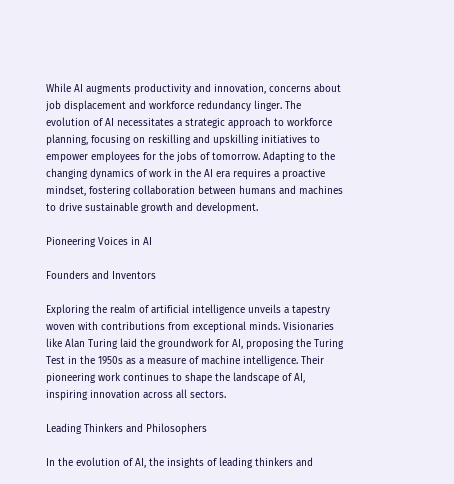While AI augments productivity and innovation, concerns about job displacement and workforce redundancy linger. The evolution of AI necessitates a strategic approach to workforce planning, focusing on reskilling and upskilling initiatives to empower employees for the jobs of tomorrow. Adapting to the changing dynamics of work in the AI era requires a proactive mindset, fostering collaboration between humans and machines to drive sustainable growth and development.

Pioneering Voices in AI

Founders and Inventors

Exploring the realm of artificial intelligence unveils a tapestry woven with contributions from exceptional minds. Visionaries like Alan Turing laid the groundwork for AI, proposing the Turing Test in the 1950s as a measure of machine intelligence. Their pioneering work continues to shape the landscape of AI, inspiring innovation across all sectors.

Leading Thinkers and Philosophers

In the evolution of AI, the insights of leading thinkers and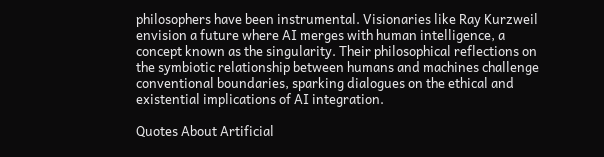philosophers have been instrumental. Visionaries like Ray Kurzweil envision a future where AI merges with human intelligence, a concept known as the singularity. Their philosophical reflections on the symbiotic relationship between humans and machines challenge conventional boundaries, sparking dialogues on the ethical and existential implications of AI integration.

Quotes About Artificial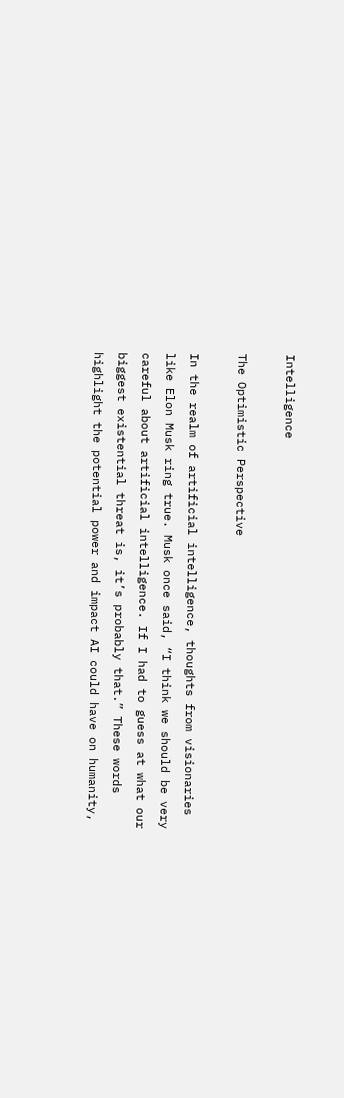Intelligence

The Optimistic Perspective

In the realm of artificial intelligence, thoughts from visionaries like Elon Musk ring true. Musk once said, “I think we should be very careful about artificial intelligence. If I had to guess at what our biggest existential threat is, it’s probably that.” These words highlight the potential power and impact AI could have on humanity,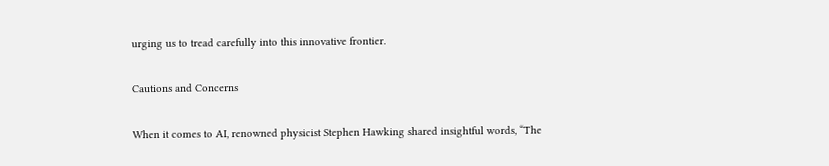urging us to tread carefully into this innovative frontier.

Cautions and Concerns

When it comes to AI, renowned physicist Stephen Hawking shared insightful words, “The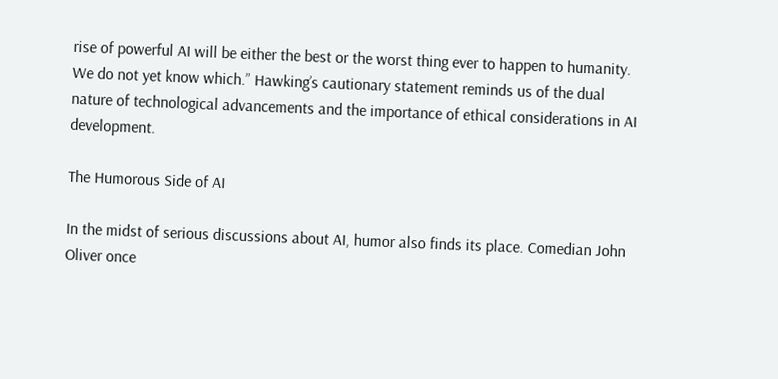rise of powerful AI will be either the best or the worst thing ever to happen to humanity. We do not yet know which.” Hawking’s cautionary statement reminds us of the dual nature of technological advancements and the importance of ethical considerations in AI development.

The Humorous Side of AI

In the midst of serious discussions about AI, humor also finds its place. Comedian John Oliver once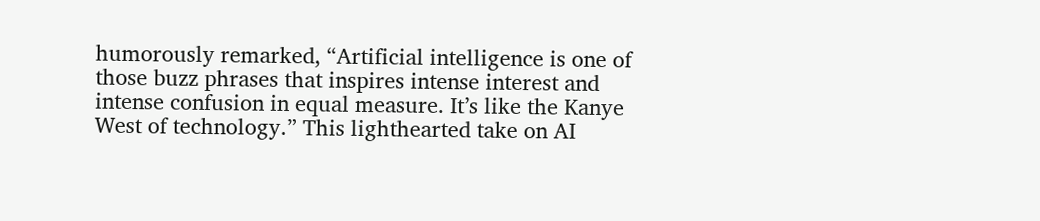humorously remarked, “Artificial intelligence is one of those buzz phrases that inspires intense interest and intense confusion in equal measure. It’s like the Kanye West of technology.” This lighthearted take on AI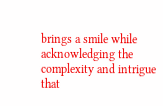brings a smile while acknowledging the complexity and intrigue that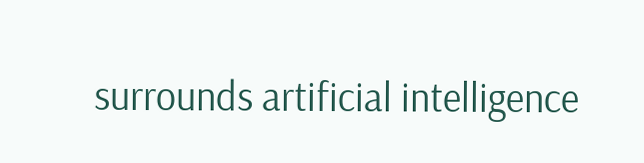surrounds artificial intelligence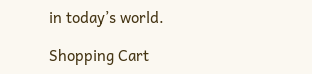in today’s world.

Shopping Cart